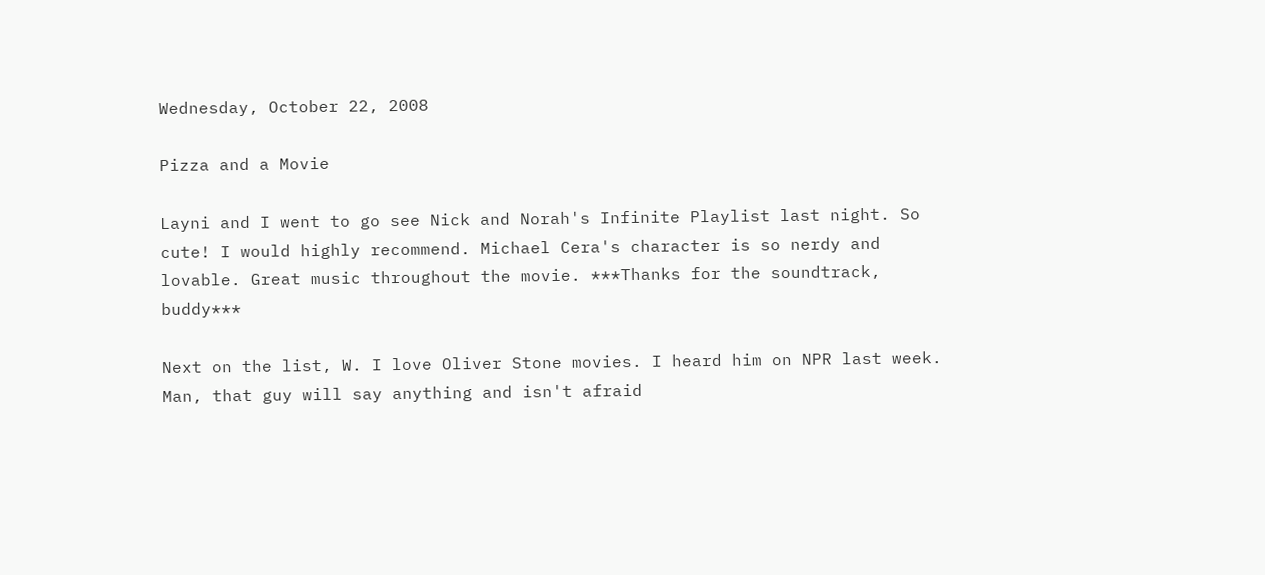Wednesday, October 22, 2008

Pizza and a Movie

Layni and I went to go see Nick and Norah's Infinite Playlist last night. So cute! I would highly recommend. Michael Cera's character is so nerdy and lovable. Great music throughout the movie. ***Thanks for the soundtrack, buddy***

Next on the list, W. I love Oliver Stone movies. I heard him on NPR last week. Man, that guy will say anything and isn't afraid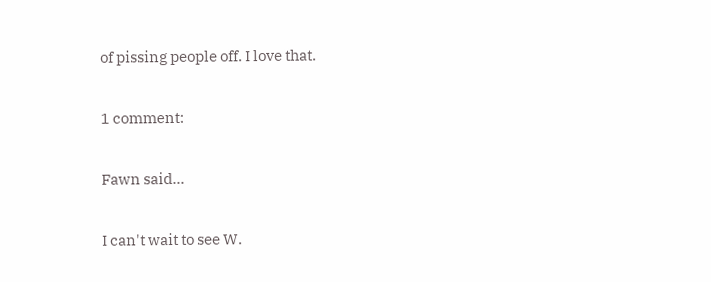of pissing people off. I love that.

1 comment:

Fawn said...

I can't wait to see W.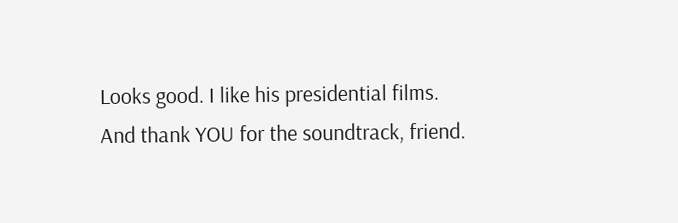Looks good. I like his presidential films.
And thank YOU for the soundtrack, friend.